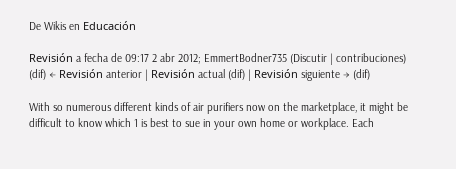De Wikis en Educación

Revisión a fecha de 09:17 2 abr 2012; EmmertBodner735 (Discutir | contribuciones)
(dif) ← Revisión anterior | Revisión actual (dif) | Revisión siguiente → (dif)

With so numerous different kinds of air purifiers now on the marketplace, it might be difficult to know which 1 is best to sue in your own home or workplace. Each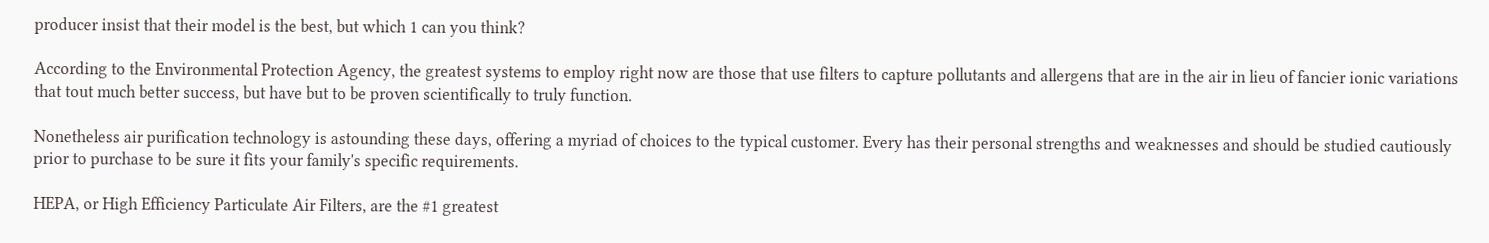producer insist that their model is the best, but which 1 can you think?

According to the Environmental Protection Agency, the greatest systems to employ right now are those that use filters to capture pollutants and allergens that are in the air in lieu of fancier ionic variations that tout much better success, but have but to be proven scientifically to truly function.

Nonetheless air purification technology is astounding these days, offering a myriad of choices to the typical customer. Every has their personal strengths and weaknesses and should be studied cautiously prior to purchase to be sure it fits your family's specific requirements.

HEPA, or High Efficiency Particulate Air Filters, are the #1 greatest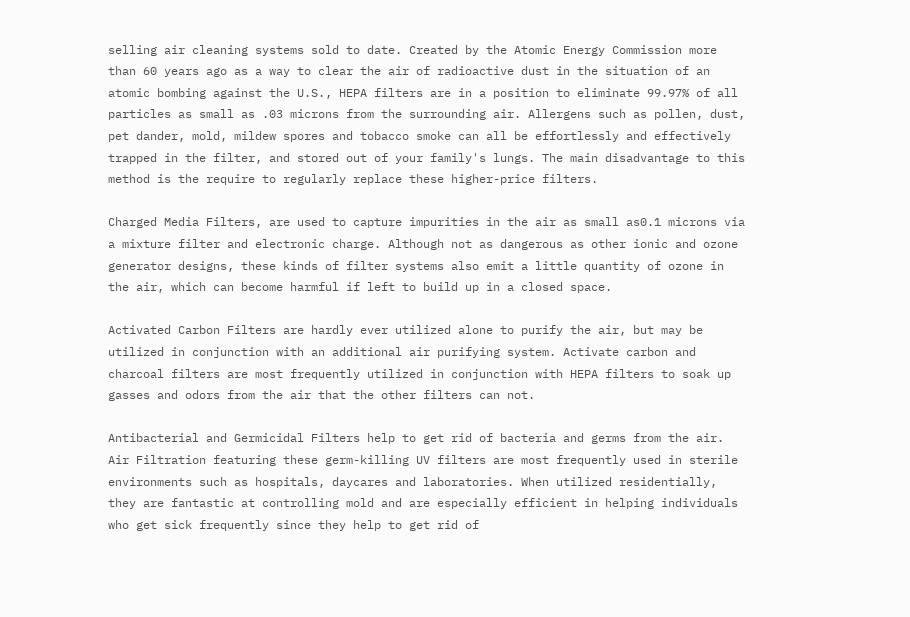selling air cleaning systems sold to date. Created by the Atomic Energy Commission more than 60 years ago as a way to clear the air of radioactive dust in the situation of an atomic bombing against the U.S., HEPA filters are in a position to eliminate 99.97% of all particles as small as .03 microns from the surrounding air. Allergens such as pollen, dust, pet dander, mold, mildew spores and tobacco smoke can all be effortlessly and effectively trapped in the filter, and stored out of your family's lungs. The main disadvantage to this method is the require to regularly replace these higher-price filters.

Charged Media Filters, are used to capture impurities in the air as small as0.1 microns via a mixture filter and electronic charge. Although not as dangerous as other ionic and ozone generator designs, these kinds of filter systems also emit a little quantity of ozone in the air, which can become harmful if left to build up in a closed space.

Activated Carbon Filters are hardly ever utilized alone to purify the air, but may be utilized in conjunction with an additional air purifying system. Activate carbon and charcoal filters are most frequently utilized in conjunction with HEPA filters to soak up gasses and odors from the air that the other filters can not.

Antibacterial and Germicidal Filters help to get rid of bacteria and germs from the air. Air Filtration featuring these germ-killing UV filters are most frequently used in sterile environments such as hospitals, daycares and laboratories. When utilized residentially, they are fantastic at controlling mold and are especially efficient in helping individuals who get sick frequently since they help to get rid of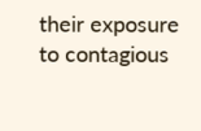their exposure to contagious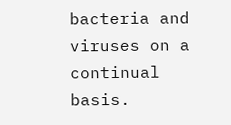bacteria and viruses on a continual basis.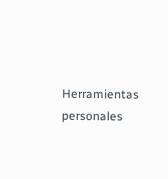Herramientas personales